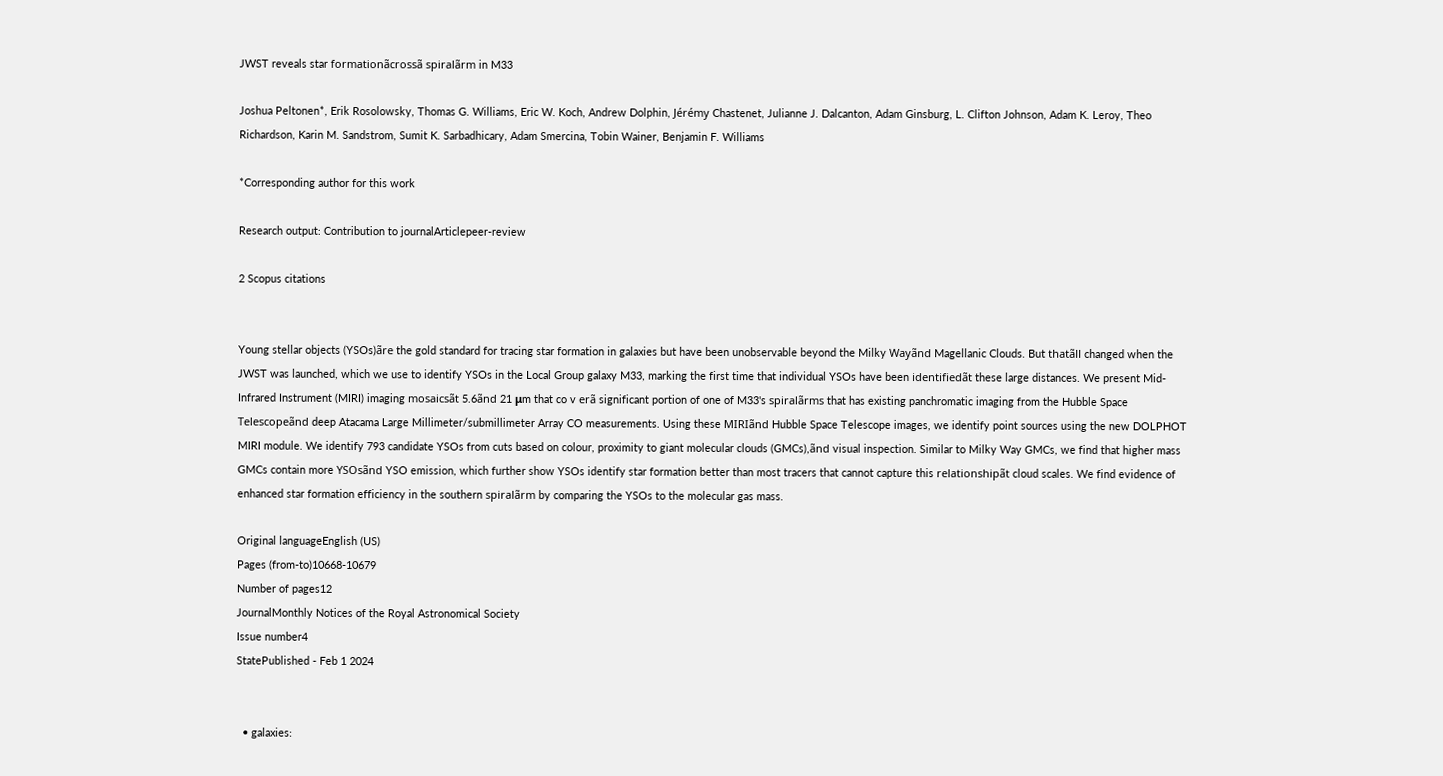JWST reveals star formationãcrossã spiralãrm in M33

Joshua Peltonen*, Erik Rosolowsky, Thomas G. Williams, Eric W. Koch, Andrew Dolphin, Jérémy Chastenet, Julianne J. Dalcanton, Adam Ginsburg, L. Clifton Johnson, Adam K. Leroy, Theo Richardson, Karin M. Sandstrom, Sumit K. Sarbadhicary, Adam Smercina, Tobin Wainer, Benjamin F. Williams

*Corresponding author for this work

Research output: Contribution to journalArticlepeer-review

2 Scopus citations


Young stellar objects (YSOs)ãre the gold standard for tracing star formation in galaxies but have been unobservable beyond the Milky Wayãnd Magellanic Clouds. But thatãll changed when the JWST was launched, which we use to identify YSOs in the Local Group galaxy M33, marking the first time that individual YSOs have been identifiedãt these large distances. We present Mid-Infrared Instrument (MIRI) imaging mosaicsãt 5.6ãnd 21 μm that co v erã significant portion of one of M33's spiralãrms that has existing panchromatic imaging from the Hubble Space Telescopeãnd deep Atacama Large Millimeter/submillimeter Array CO measurements. Using these MIRIãnd Hubble Space Telescope images, we identify point sources using the new DOLPHOT MIRI module. We identify 793 candidate YSOs from cuts based on colour, proximity to giant molecular clouds (GMCs),ãnd visual inspection. Similar to Milky Way GMCs, we find that higher mass GMCs contain more YSOsãnd YSO emission, which further show YSOs identify star formation better than most tracers that cannot capture this relationshipãt cloud scales. We find evidence of enhanced star formation efficiency in the southern spiralãrm by comparing the YSOs to the molecular gas mass.

Original languageEnglish (US)
Pages (from-to)10668-10679
Number of pages12
JournalMonthly Notices of the Royal Astronomical Society
Issue number4
StatePublished - Feb 1 2024


  • galaxies: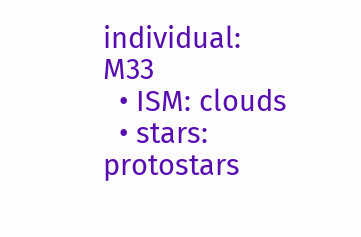individual: M33
  • ISM: clouds
  • stars: protostars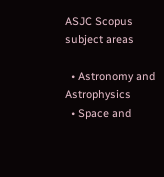ASJC Scopus subject areas

  • Astronomy and Astrophysics
  • Space and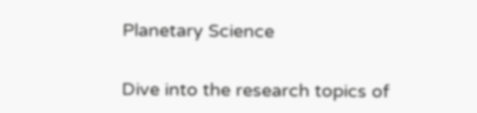Planetary Science


Dive into the research topics of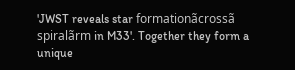'JWST reveals star formationãcrossã spiralãrm in M33'. Together they form a unique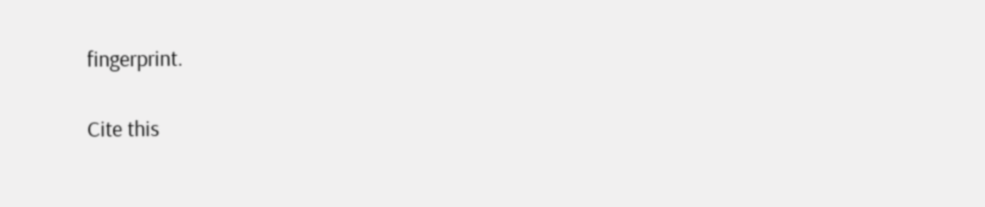fingerprint.

Cite this